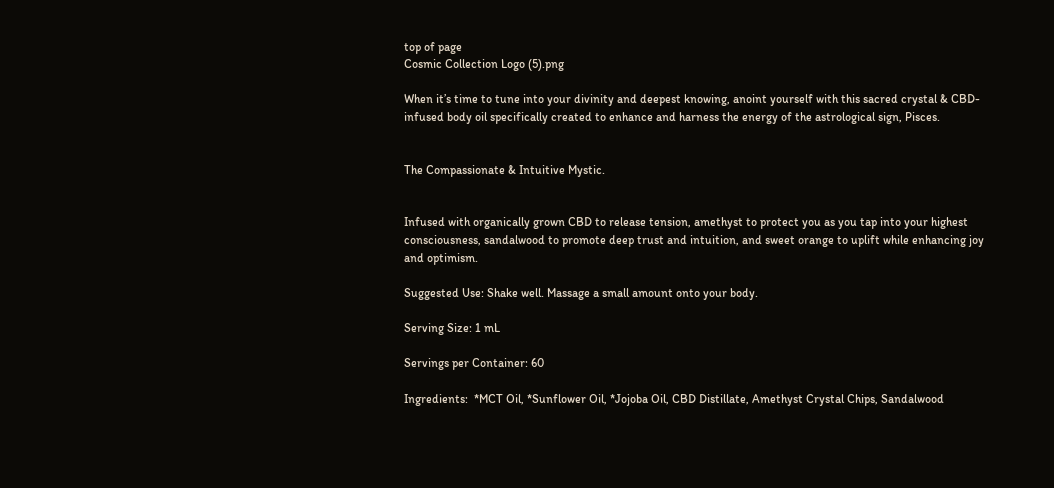top of page
Cosmic Collection Logo (5).png

When it’s time to tune into your divinity and deepest knowing, anoint yourself with this sacred crystal & CBD-infused body oil specifically created to enhance and harness the energy of the astrological sign, Pisces.


The Compassionate & Intuitive Mystic.


Infused with organically grown CBD to release tension, amethyst to protect you as you tap into your highest consciousness, sandalwood to promote deep trust and intuition, and sweet orange to uplift while enhancing joy and optimism.

Suggested Use: Shake well. Massage a small amount onto your body.

Serving Size: 1 mL

Servings per Container: 60

Ingredients:  *MCT Oil, *Sunflower Oil, *Jojoba Oil, CBD Distillate, Amethyst Crystal Chips, Sandalwood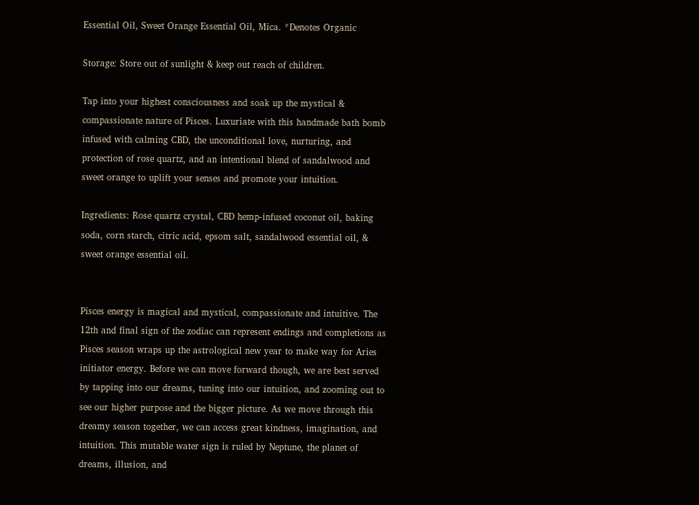Essential Oil, Sweet Orange Essential Oil, Mica. *Denotes Organic

Storage: Store out of sunlight & keep out reach of children.

Tap into your highest consciousness and soak up the mystical & compassionate nature of Pisces. Luxuriate with this handmade bath bomb infused with calming CBD, the unconditional love, nurturing, and protection of rose quartz, and an intentional blend of sandalwood and sweet orange to uplift your senses and promote your intuition.

Ingredients: Rose quartz crystal, CBD hemp-infused coconut oil, baking soda, corn starch, citric acid, epsom salt, sandalwood essential oil, & sweet orange essential oil.


Pisces energy is magical and mystical, compassionate and intuitive. The 12th and final sign of the zodiac can represent endings and completions as Pisces season wraps up the astrological new year to make way for Aries initiator energy. Before we can move forward though, we are best served by tapping into our dreams, tuning into our intuition, and zooming out to see our higher purpose and the bigger picture. As we move through this dreamy season together, we can access great kindness, imagination, and intuition. This mutable water sign is ruled by Neptune, the planet of dreams, illusion, and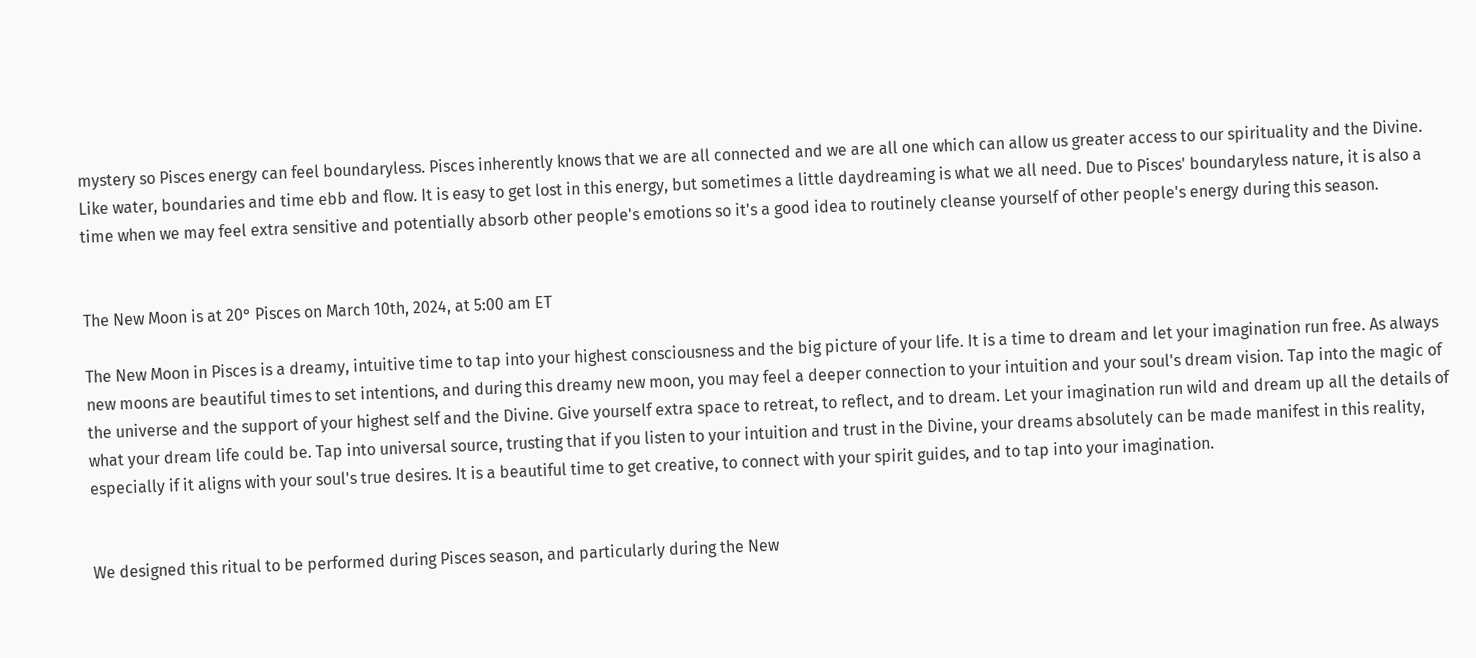mystery so Pisces energy can feel boundaryless. Pisces inherently knows that we are all connected and we are all one which can allow us greater access to our spirituality and the Divine. Like water, boundaries and time ebb and flow. It is easy to get lost in this energy, but sometimes a little daydreaming is what we all need. Due to Pisces' boundaryless nature, it is also a time when we may feel extra sensitive and potentially absorb other people's emotions so it's a good idea to routinely cleanse yourself of other people's energy during this season.


The New Moon is at 20° Pisces on March 10th, 2024, at 5:00 am ET

The New Moon in Pisces is a dreamy, intuitive time to tap into your highest consciousness and the big picture of your life. It is a time to dream and let your imagination run free. As always new moons are beautiful times to set intentions, and during this dreamy new moon, you may feel a deeper connection to your intuition and your soul's dream vision. Tap into the magic of the universe and the support of your highest self and the Divine. Give yourself extra space to retreat, to reflect, and to dream. Let your imagination run wild and dream up all the details of what your dream life could be. Tap into universal source, trusting that if you listen to your intuition and trust in the Divine, your dreams absolutely can be made manifest in this reality, especially if it aligns with your soul's true desires. It is a beautiful time to get creative, to connect with your spirit guides, and to tap into your imagination.


We designed this ritual to be performed during Pisces season, and particularly during the New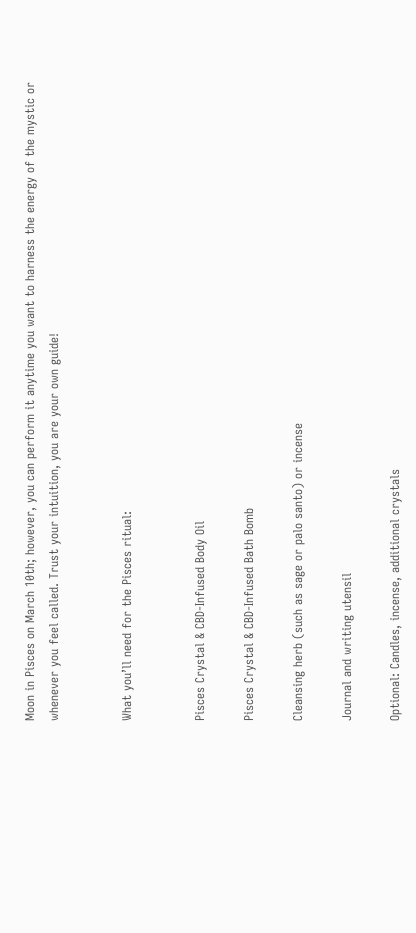Moon in Pisces on March 10th; however, you can perform it anytime you want to harness the energy of the mystic or whenever you feel called. Trust your intuition, you are your own guide!


What you’ll need for the Pisces ritual:


Pisces Crystal & CBD-Infused Body Oil

Pisces Crystal & CBD-Infused Bath Bomb

Cleansing herb (such as sage or palo santo) or incense

Journal and writing utensil

Optional: Candles, incense, additional crystals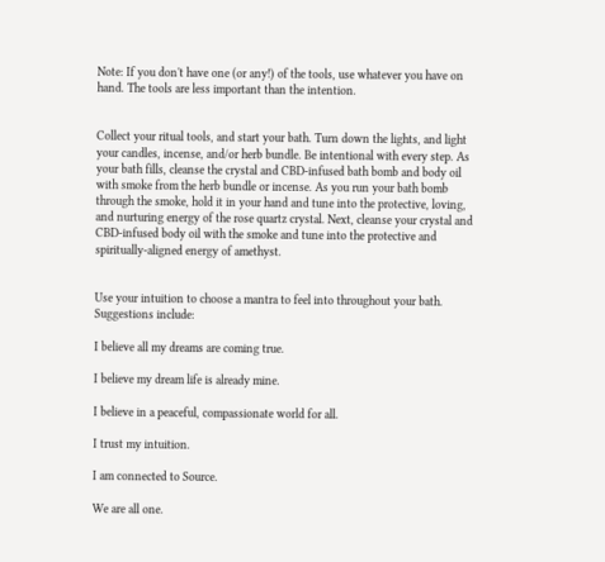Note: If you don't have one (or any!) of the tools, use whatever you have on hand. The tools are less important than the intention.


Collect your ritual tools, and start your bath. Turn down the lights, and light your candles, incense, and/or herb bundle. Be intentional with every step. As your bath fills, cleanse the crystal and CBD-infused bath bomb and body oil with smoke from the herb bundle or incense. As you run your bath bomb through the smoke, hold it in your hand and tune into the protective, loving, and nurturing energy of the rose quartz crystal. Next, cleanse your crystal and CBD-infused body oil with the smoke and tune into the protective and spiritually-aligned energy of amethyst.


Use your intuition to choose a mantra to feel into throughout your bath. Suggestions include:

I believe all my dreams are coming true.

I believe my dream life is already mine.

I believe in a peaceful, compassionate world for all.

I trust my intuition.

I am connected to Source.

We are all one.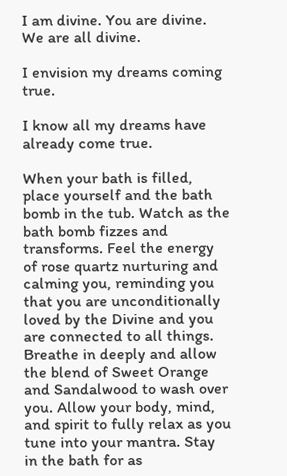I am divine. You are divine. We are all divine.

I envision my dreams coming true.

I know all my dreams have already come true.

When your bath is filled, place yourself and the bath bomb in the tub. Watch as the bath bomb fizzes and transforms. Feel the energy of rose quartz nurturing and calming you, reminding you that you are unconditionally loved by the Divine and you are connected to all things. Breathe in deeply and allow the blend of Sweet Orange and Sandalwood to wash over you. Allow your body, mind, and spirit to fully relax as you tune into your mantra. Stay in the bath for as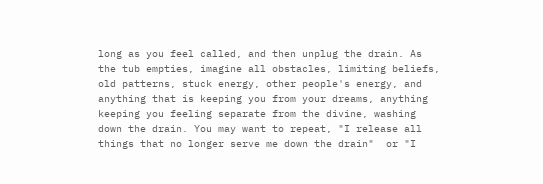long as you feel called, and then unplug the drain. As the tub empties, imagine all obstacles, limiting beliefs, old patterns, stuck energy, other people's energy, and anything that is keeping you from your dreams, anything keeping you feeling separate from the divine, washing down the drain. You may want to repeat, "I release all things that no longer serve me down the drain"  or "I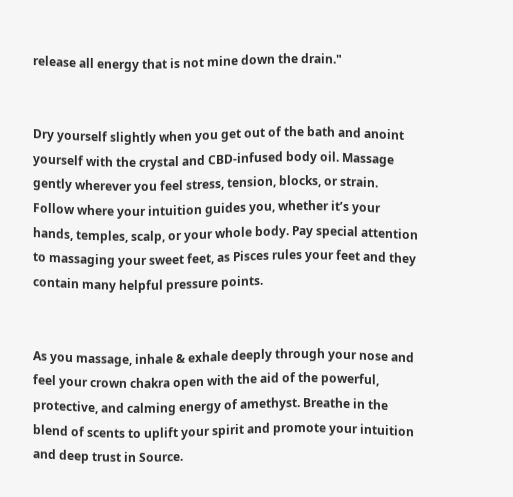release all energy that is not mine down the drain."


Dry yourself slightly when you get out of the bath and anoint yourself with the crystal and CBD-infused body oil. Massage gently wherever you feel stress, tension, blocks, or strain. Follow where your intuition guides you, whether it’s your hands, temples, scalp, or your whole body. Pay special attention to massaging your sweet feet, as Pisces rules your feet and they contain many helpful pressure points.


As you massage, inhale & exhale deeply through your nose and feel your crown chakra open with the aid of the powerful, protective, and calming energy of amethyst. Breathe in the blend of scents to uplift your spirit and promote your intuition and deep trust in Source.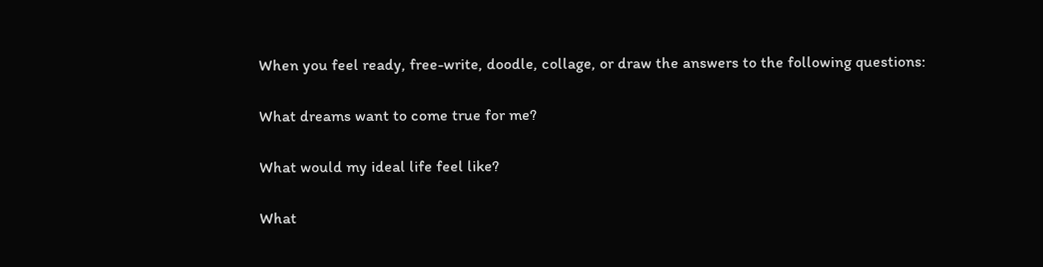When you feel ready, free-write, doodle, collage, or draw the answers to the following questions:

What dreams want to come true for me?

What would my ideal life feel like?

What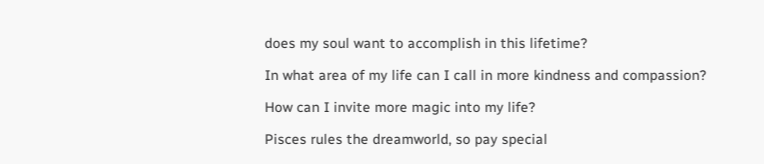does my soul want to accomplish in this lifetime?

In what area of my life can I call in more kindness and compassion?

How can I invite more magic into my life?

Pisces rules the dreamworld, so pay special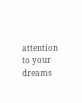attention to your dreams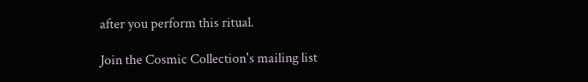after you perform this ritual.

Join the Cosmic Collection's mailing list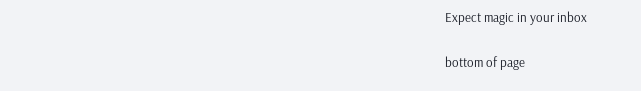Expect magic in your inbox

bottom of page